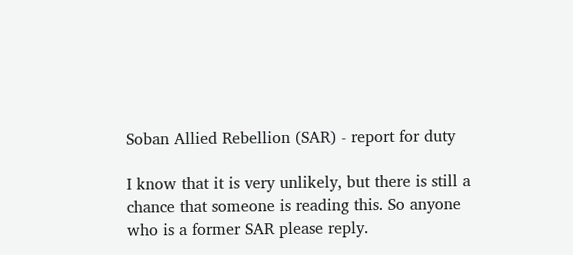Soban Allied Rebellion (SAR) - report for duty

I know that it is very unlikely, but there is still a chance that someone is reading this. So anyone who is a former SAR please reply.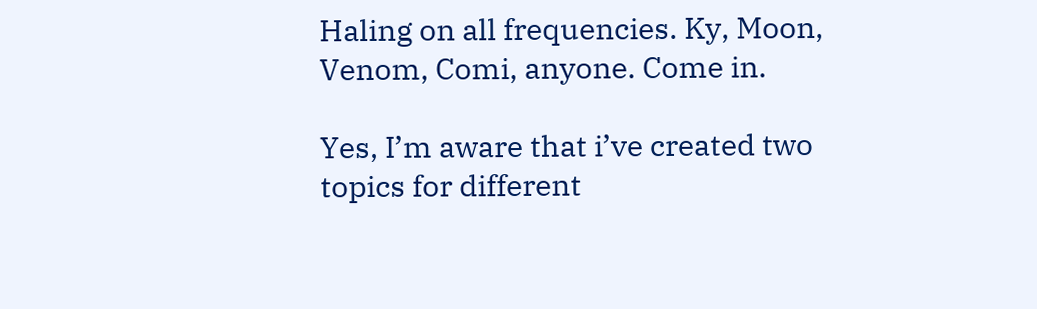Haling on all frequencies. Ky, Moon, Venom, Comi, anyone. Come in.

Yes, I’m aware that i’ve created two topics for different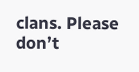clans. Please don’t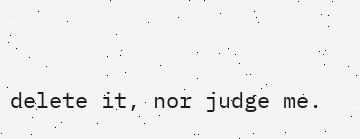delete it, nor judge me.